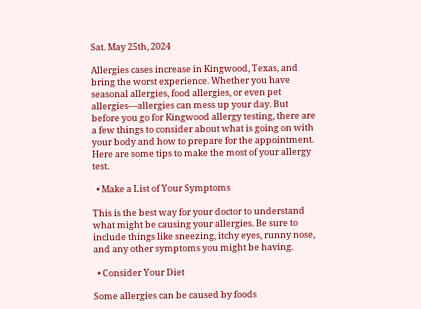Sat. May 25th, 2024

Allergies cases increase in Kingwood, Texas, and bring the worst experience. Whether you have seasonal allergies, food allergies, or even pet allergies—allergies can mess up your day. But before you go for Kingwood allergy testing, there are a few things to consider about what is going on with your body and how to prepare for the appointment. Here are some tips to make the most of your allergy test.

  • Make a List of Your Symptoms

This is the best way for your doctor to understand what might be causing your allergies. Be sure to include things like sneezing, itchy eyes, runny nose, and any other symptoms you might be having.

  • Consider Your Diet

Some allergies can be caused by foods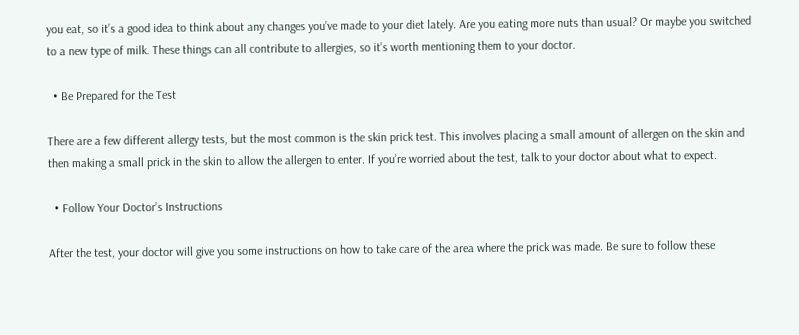you eat, so it’s a good idea to think about any changes you’ve made to your diet lately. Are you eating more nuts than usual? Or maybe you switched to a new type of milk. These things can all contribute to allergies, so it’s worth mentioning them to your doctor.

  • Be Prepared for the Test

There are a few different allergy tests, but the most common is the skin prick test. This involves placing a small amount of allergen on the skin and then making a small prick in the skin to allow the allergen to enter. If you’re worried about the test, talk to your doctor about what to expect.

  • Follow Your Doctor’s Instructions

After the test, your doctor will give you some instructions on how to take care of the area where the prick was made. Be sure to follow these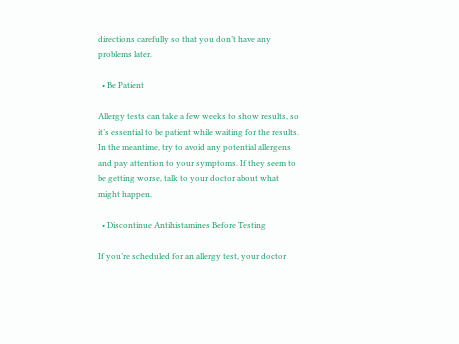directions carefully so that you don’t have any problems later.

  • Be Patient

Allergy tests can take a few weeks to show results, so it’s essential to be patient while waiting for the results. In the meantime, try to avoid any potential allergens and pay attention to your symptoms. If they seem to be getting worse, talk to your doctor about what might happen.

  • Discontinue Antihistamines Before Testing

If you’re scheduled for an allergy test, your doctor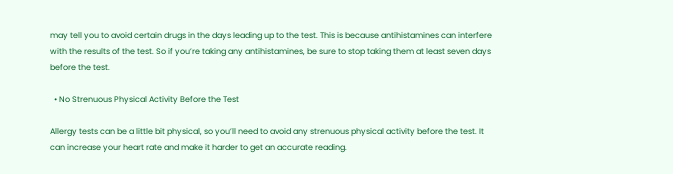may tell you to avoid certain drugs in the days leading up to the test. This is because antihistamines can interfere with the results of the test. So if you’re taking any antihistamines, be sure to stop taking them at least seven days before the test.

  • No Strenuous Physical Activity Before the Test

Allergy tests can be a little bit physical, so you’ll need to avoid any strenuous physical activity before the test. It can increase your heart rate and make it harder to get an accurate reading.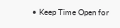• Keep Time Open for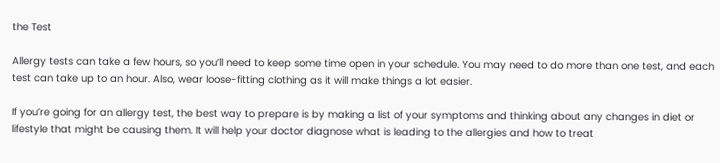the Test

Allergy tests can take a few hours, so you’ll need to keep some time open in your schedule. You may need to do more than one test, and each test can take up to an hour. Also, wear loose-fitting clothing as it will make things a lot easier.

If you’re going for an allergy test, the best way to prepare is by making a list of your symptoms and thinking about any changes in diet or lifestyle that might be causing them. It will help your doctor diagnose what is leading to the allergies and how to treat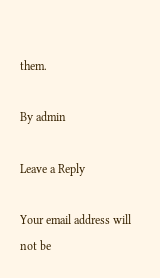them.

By admin

Leave a Reply

Your email address will not be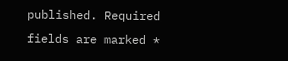published. Required fields are marked *